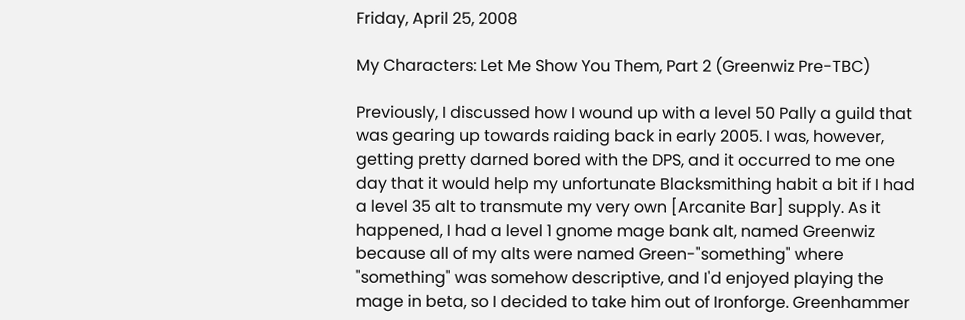Friday, April 25, 2008

My Characters: Let Me Show You Them, Part 2 (Greenwiz Pre-TBC)

Previously, I discussed how I wound up with a level 50 Pally a guild that was gearing up towards raiding back in early 2005. I was, however, getting pretty darned bored with the DPS, and it occurred to me one day that it would help my unfortunate Blacksmithing habit a bit if I had a level 35 alt to transmute my very own [Arcanite Bar] supply. As it happened, I had a level 1 gnome mage bank alt, named Greenwiz because all of my alts were named Green-"something" where "something" was somehow descriptive, and I'd enjoyed playing the mage in beta, so I decided to take him out of Ironforge. Greenhammer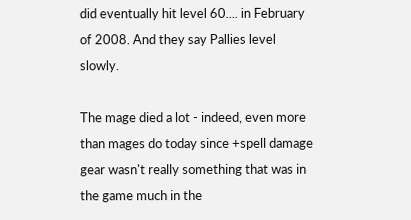did eventually hit level 60.... in February of 2008. And they say Pallies level slowly.

The mage died a lot - indeed, even more than mages do today since +spell damage gear wasn't really something that was in the game much in the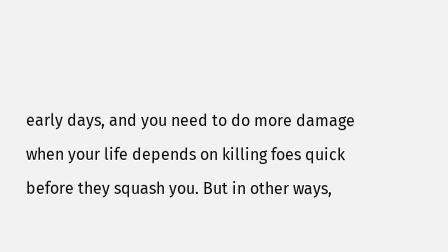early days, and you need to do more damage when your life depends on killing foes quick before they squash you. But in other ways,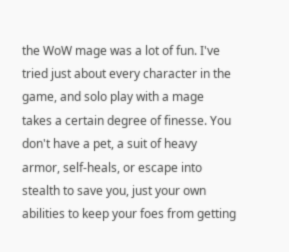the WoW mage was a lot of fun. I've tried just about every character in the game, and solo play with a mage takes a certain degree of finesse. You don't have a pet, a suit of heavy armor, self-heals, or escape into stealth to save you, just your own abilities to keep your foes from getting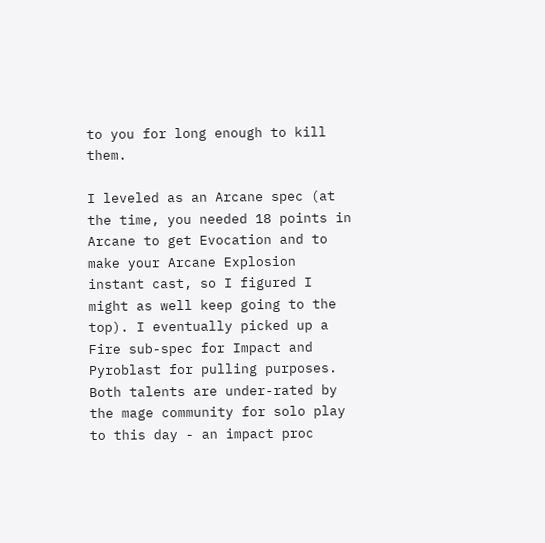to you for long enough to kill them.

I leveled as an Arcane spec (at the time, you needed 18 points in Arcane to get Evocation and to make your Arcane Explosion instant cast, so I figured I might as well keep going to the top). I eventually picked up a Fire sub-spec for Impact and Pyroblast for pulling purposes. Both talents are under-rated by the mage community for solo play to this day - an impact proc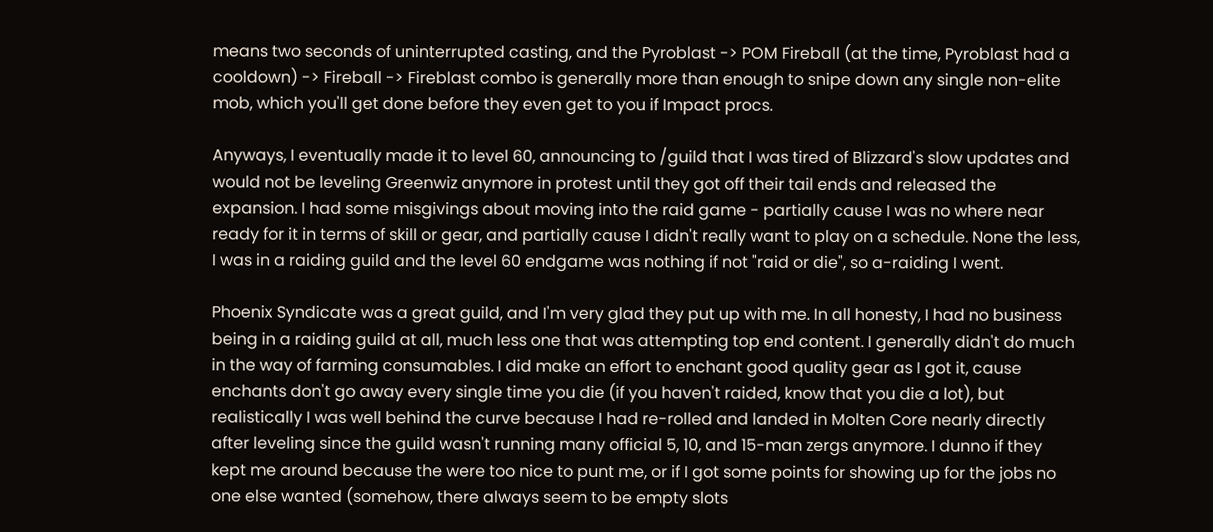means two seconds of uninterrupted casting, and the Pyroblast -> POM Fireball (at the time, Pyroblast had a cooldown) -> Fireball -> Fireblast combo is generally more than enough to snipe down any single non-elite mob, which you'll get done before they even get to you if Impact procs.

Anyways, I eventually made it to level 60, announcing to /guild that I was tired of Blizzard's slow updates and would not be leveling Greenwiz anymore in protest until they got off their tail ends and released the expansion. I had some misgivings about moving into the raid game - partially cause I was no where near ready for it in terms of skill or gear, and partially cause I didn't really want to play on a schedule. None the less, I was in a raiding guild and the level 60 endgame was nothing if not "raid or die", so a-raiding I went.

Phoenix Syndicate was a great guild, and I'm very glad they put up with me. In all honesty, I had no business being in a raiding guild at all, much less one that was attempting top end content. I generally didn't do much in the way of farming consumables. I did make an effort to enchant good quality gear as I got it, cause enchants don't go away every single time you die (if you haven't raided, know that you die a lot), but realistically I was well behind the curve because I had re-rolled and landed in Molten Core nearly directly after leveling since the guild wasn't running many official 5, 10, and 15-man zergs anymore. I dunno if they kept me around because the were too nice to punt me, or if I got some points for showing up for the jobs no one else wanted (somehow, there always seem to be empty slots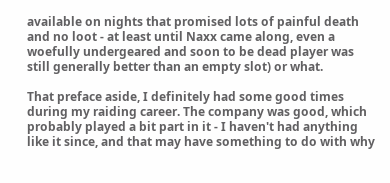available on nights that promised lots of painful death and no loot - at least until Naxx came along, even a woefully undergeared and soon to be dead player was still generally better than an empty slot) or what.

That preface aside, I definitely had some good times during my raiding career. The company was good, which probably played a bit part in it - I haven't had anything like it since, and that may have something to do with why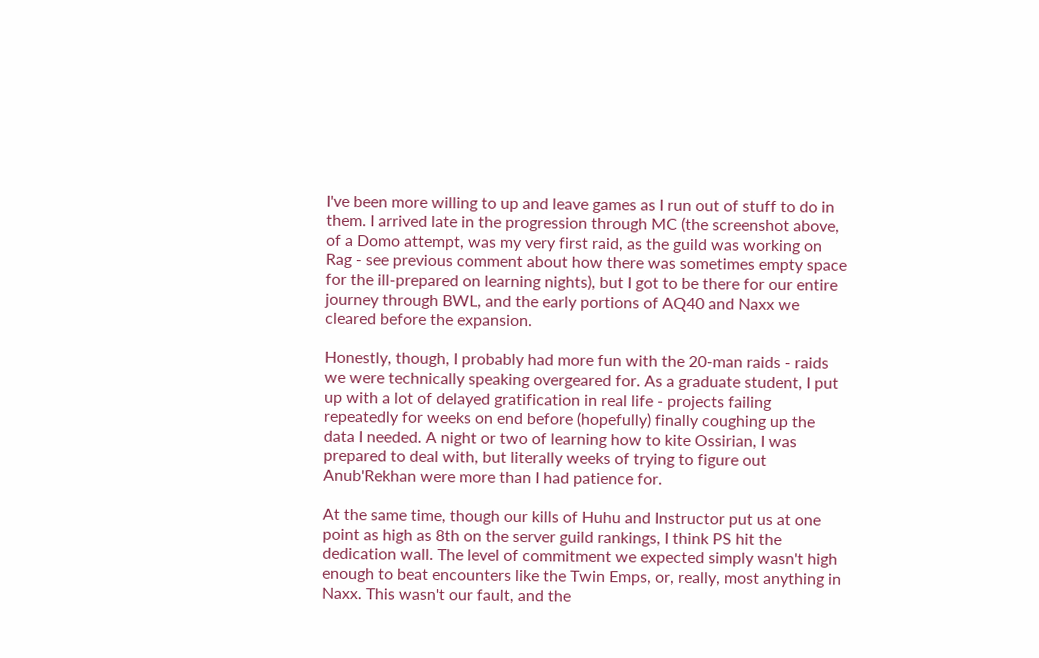I've been more willing to up and leave games as I run out of stuff to do in them. I arrived late in the progression through MC (the screenshot above, of a Domo attempt, was my very first raid, as the guild was working on Rag - see previous comment about how there was sometimes empty space for the ill-prepared on learning nights), but I got to be there for our entire journey through BWL, and the early portions of AQ40 and Naxx we cleared before the expansion.

Honestly, though, I probably had more fun with the 20-man raids - raids we were technically speaking overgeared for. As a graduate student, I put up with a lot of delayed gratification in real life - projects failing repeatedly for weeks on end before (hopefully) finally coughing up the data I needed. A night or two of learning how to kite Ossirian, I was prepared to deal with, but literally weeks of trying to figure out Anub'Rekhan were more than I had patience for.

At the same time, though our kills of Huhu and Instructor put us at one point as high as 8th on the server guild rankings, I think PS hit the dedication wall. The level of commitment we expected simply wasn't high enough to beat encounters like the Twin Emps, or, really, most anything in Naxx. This wasn't our fault, and the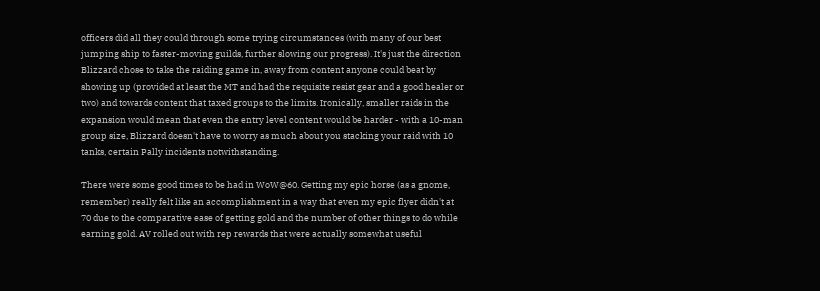officers did all they could through some trying circumstances (with many of our best jumping ship to faster-moving guilds, further slowing our progress). It's just the direction Blizzard chose to take the raiding game in, away from content anyone could beat by showing up (provided at least the MT and had the requisite resist gear and a good healer or two) and towards content that taxed groups to the limits. Ironically, smaller raids in the expansion would mean that even the entry level content would be harder - with a 10-man group size, Blizzard doesn't have to worry as much about you stacking your raid with 10 tanks, certain Pally incidents notwithstanding.

There were some good times to be had in WoW@60. Getting my epic horse (as a gnome, remember) really felt like an accomplishment in a way that even my epic flyer didn't at 70 due to the comparative ease of getting gold and the number of other things to do while earning gold. AV rolled out with rep rewards that were actually somewhat useful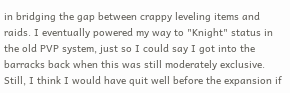in bridging the gap between crappy leveling items and raids. I eventually powered my way to "Knight" status in the old PVP system, just so I could say I got into the barracks back when this was still moderately exclusive. Still, I think I would have quit well before the expansion if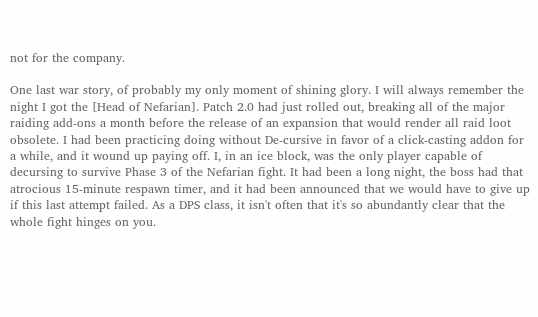not for the company.

One last war story, of probably my only moment of shining glory. I will always remember the night I got the [Head of Nefarian]. Patch 2.0 had just rolled out, breaking all of the major raiding add-ons a month before the release of an expansion that would render all raid loot obsolete. I had been practicing doing without De-cursive in favor of a click-casting addon for a while, and it wound up paying off. I, in an ice block, was the only player capable of decursing to survive Phase 3 of the Nefarian fight. It had been a long night, the boss had that atrocious 15-minute respawn timer, and it had been announced that we would have to give up if this last attempt failed. As a DPS class, it isn't often that it's so abundantly clear that the whole fight hinges on you.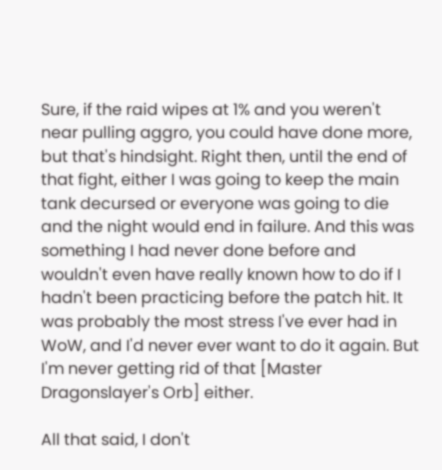Sure, if the raid wipes at 1% and you weren't near pulling aggro, you could have done more, but that's hindsight. Right then, until the end of that fight, either I was going to keep the main tank decursed or everyone was going to die and the night would end in failure. And this was something I had never done before and wouldn't even have really known how to do if I hadn't been practicing before the patch hit. It was probably the most stress I've ever had in WoW, and I'd never ever want to do it again. But I'm never getting rid of that [Master Dragonslayer's Orb] either.

All that said, I don't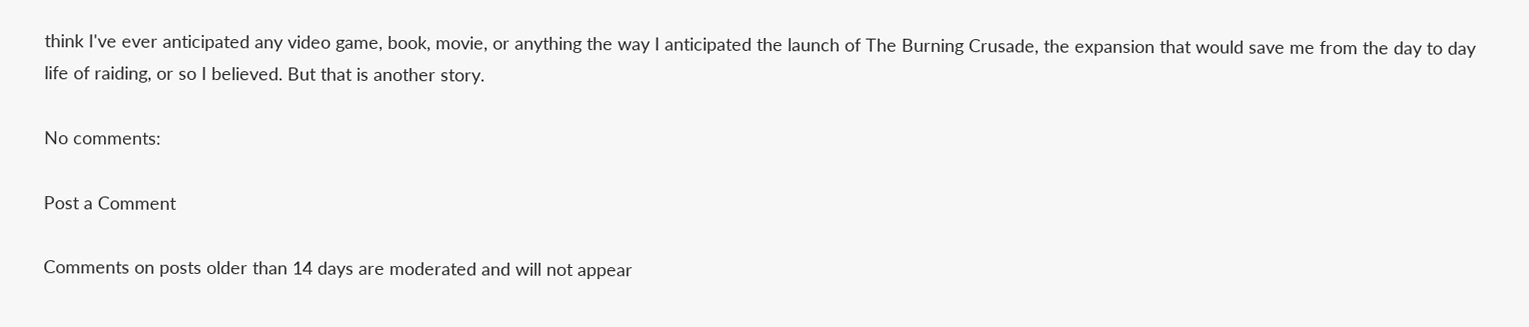think I've ever anticipated any video game, book, movie, or anything the way I anticipated the launch of The Burning Crusade, the expansion that would save me from the day to day life of raiding, or so I believed. But that is another story.

No comments:

Post a Comment

Comments on posts older than 14 days are moderated and will not appear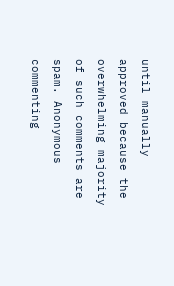until manually approved because the overwhelming majority of such comments are spam. Anonymous commenting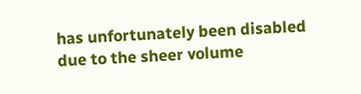has unfortunately been disabled due to the sheer volume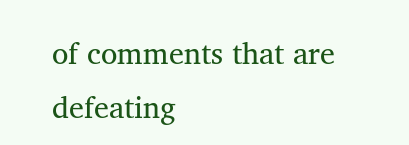of comments that are defeating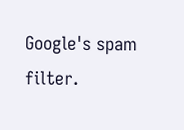Google's spam filter.